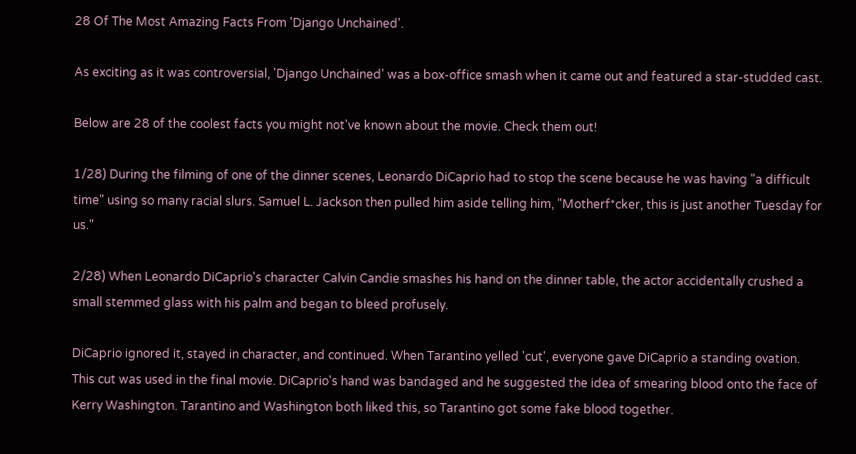28 Of The Most Amazing Facts From 'Django Unchained'.

As exciting as it was controversial, 'Django Unchained' was a box-office smash when it came out and featured a star-studded cast.

Below are 28 of the coolest facts you might not've known about the movie. Check them out!

1/28) During the filming of one of the dinner scenes, Leonardo DiCaprio had to stop the scene because he was having "a difficult time" using so many racial slurs. Samuel L. Jackson then pulled him aside telling him, "Motherf*cker, this is just another Tuesday for us."

2/28) When Leonardo DiCaprio's character Calvin Candie smashes his hand on the dinner table, the actor accidentally crushed a small stemmed glass with his palm and began to bleed profusely.

DiCaprio ignored it, stayed in character, and continued. When Tarantino yelled 'cut', everyone gave DiCaprio a standing ovation. This cut was used in the final movie. DiCaprio's hand was bandaged and he suggested the idea of smearing blood onto the face of Kerry Washington. Tarantino and Washington both liked this, so Tarantino got some fake blood together.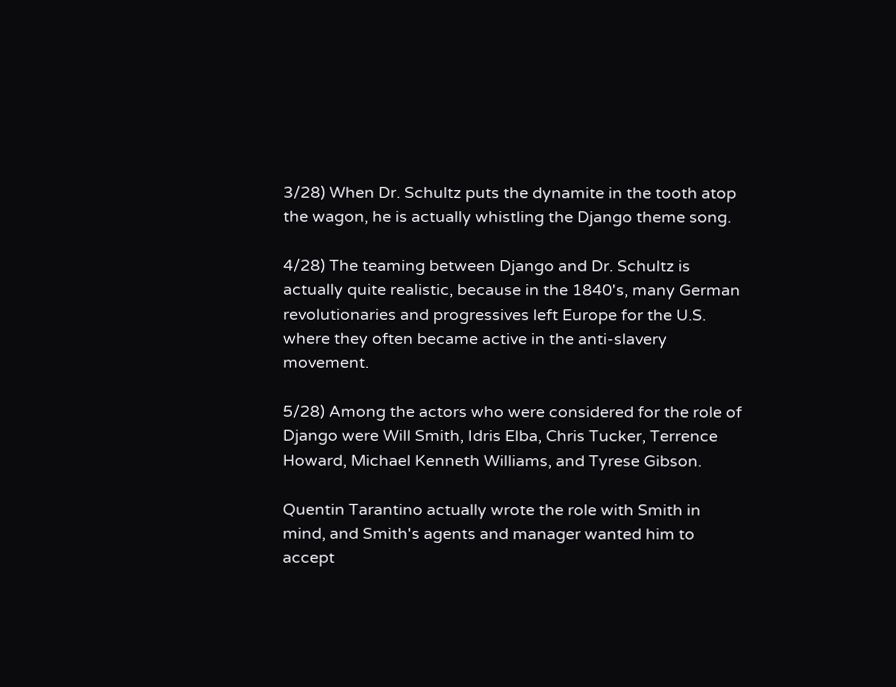3/28) When Dr. Schultz puts the dynamite in the tooth atop the wagon, he is actually whistling the Django theme song.

4/28) The teaming between Django and Dr. Schultz is actually quite realistic, because in the 1840's, many German revolutionaries and progressives left Europe for the U.S. where they often became active in the anti-slavery movement.

5/28) Among the actors who were considered for the role of Django were Will Smith, Idris Elba, Chris Tucker, Terrence Howard, Michael Kenneth Williams, and Tyrese Gibson.

Quentin Tarantino actually wrote the role with Smith in mind, and Smith's agents and manager wanted him to accept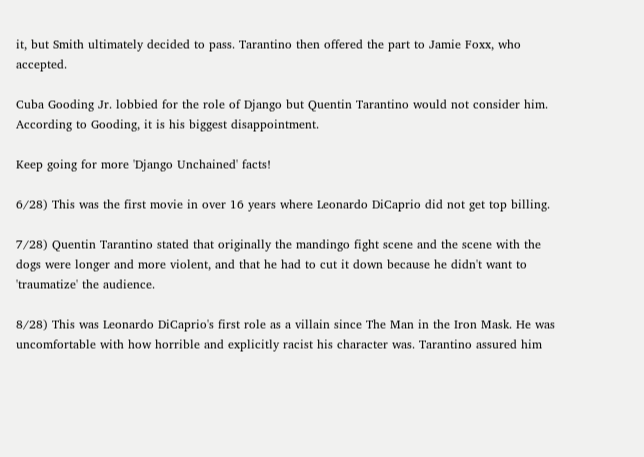it, but Smith ultimately decided to pass. Tarantino then offered the part to Jamie Foxx, who accepted.

Cuba Gooding Jr. lobbied for the role of Django but Quentin Tarantino would not consider him. According to Gooding, it is his biggest disappointment.

Keep going for more 'Django Unchained' facts!

6/28) This was the first movie in over 16 years where Leonardo DiCaprio did not get top billing.

7/28) Quentin Tarantino stated that originally the mandingo fight scene and the scene with the dogs were longer and more violent, and that he had to cut it down because he didn't want to 'traumatize' the audience.

8/28) This was Leonardo DiCaprio's first role as a villain since The Man in the Iron Mask. He was uncomfortable with how horrible and explicitly racist his character was. Tarantino assured him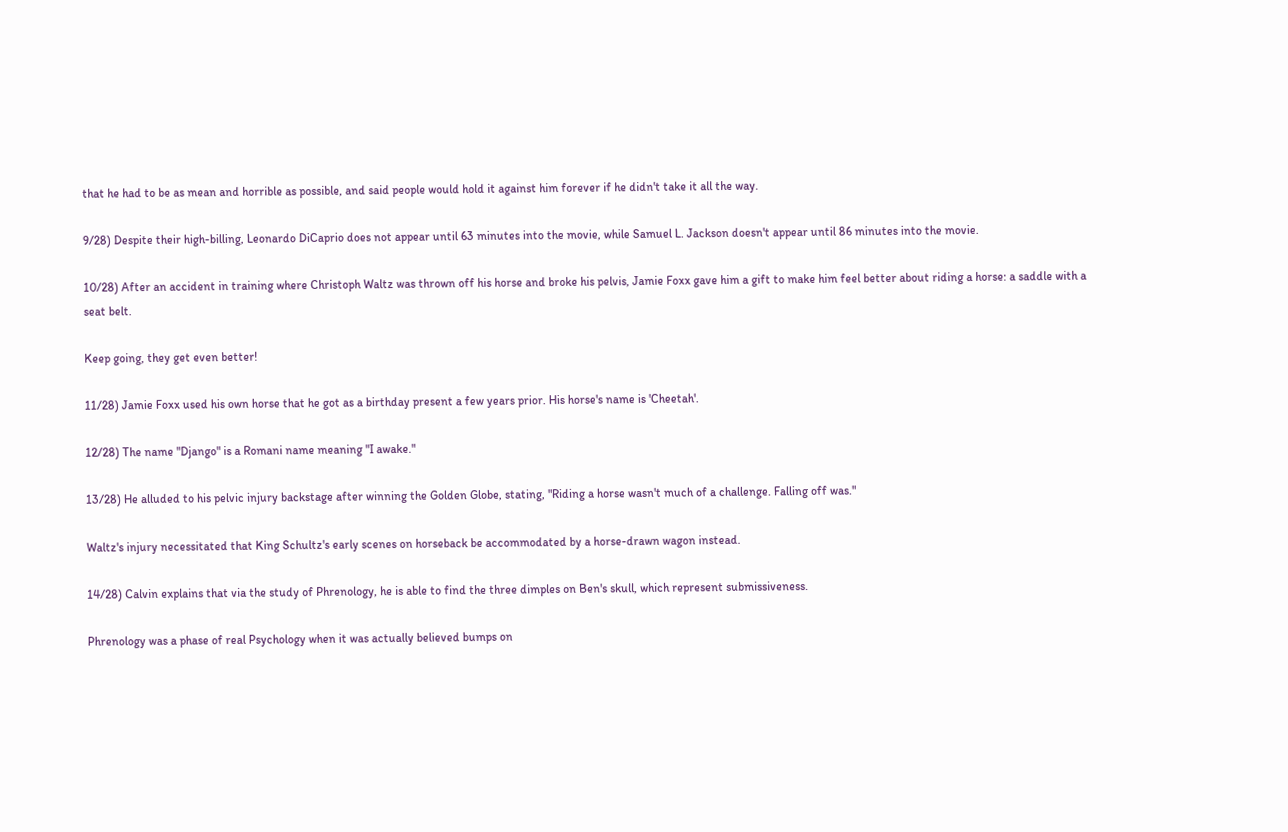that he had to be as mean and horrible as possible, and said people would hold it against him forever if he didn't take it all the way.

9/28) Despite their high-billing, Leonardo DiCaprio does not appear until 63 minutes into the movie, while Samuel L. Jackson doesn't appear until 86 minutes into the movie.

10/28) After an accident in training where Christoph Waltz was thrown off his horse and broke his pelvis, Jamie Foxx gave him a gift to make him feel better about riding a horse: a saddle with a seat belt.

Keep going, they get even better!

11/28) Jamie Foxx used his own horse that he got as a birthday present a few years prior. His horse's name is 'Cheetah'.

12/28) The name "Django" is a Romani name meaning "I awake."

13/28) He alluded to his pelvic injury backstage after winning the Golden Globe, stating, "Riding a horse wasn't much of a challenge. Falling off was."

Waltz's injury necessitated that King Schultz's early scenes on horseback be accommodated by a horse-drawn wagon instead.

14/28) Calvin explains that via the study of Phrenology, he is able to find the three dimples on Ben's skull, which represent submissiveness.

Phrenology was a phase of real Psychology when it was actually believed bumps on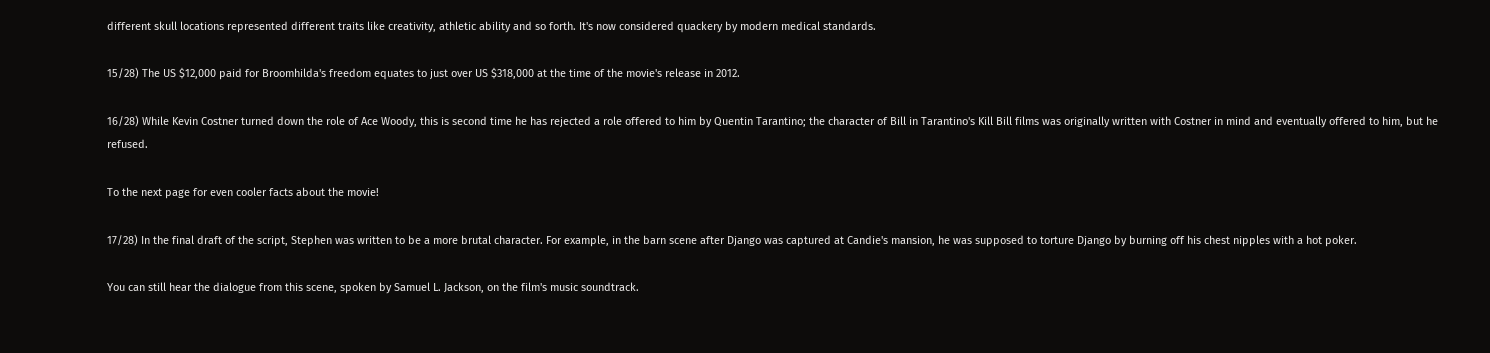different skull locations represented different traits like creativity, athletic ability and so forth. It's now considered quackery by modern medical standards.

15/28) The US $12,000 paid for Broomhilda's freedom equates to just over US $318,000 at the time of the movie's release in 2012.

16/28) While Kevin Costner turned down the role of Ace Woody, this is second time he has rejected a role offered to him by Quentin Tarantino; the character of Bill in Tarantino's Kill Bill films was originally written with Costner in mind and eventually offered to him, but he refused.

To the next page for even cooler facts about the movie!

17/28) In the final draft of the script, Stephen was written to be a more brutal character. For example, in the barn scene after Django was captured at Candie's mansion, he was supposed to torture Django by burning off his chest nipples with a hot poker.

You can still hear the dialogue from this scene, spoken by Samuel L. Jackson, on the film's music soundtrack.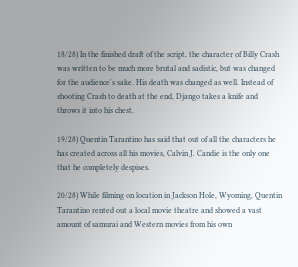18/28) In the finished draft of the script, the character of Billy Crash was written to be much more brutal and sadistic, but was changed for the audience's sake. His death was changed as well. Instead of shooting Crash to death at the end, Django takes a knife and throws it into his chest.

19/28) Quentin Tarantino has said that out of all the characters he has created across all his movies, Calvin J. Candie is the only one that he completely despises.

20/28) While filming on location in Jackson Hole, Wyoming, Quentin Tarantino rented out a local movie theatre and showed a vast amount of samurai and Western movies from his own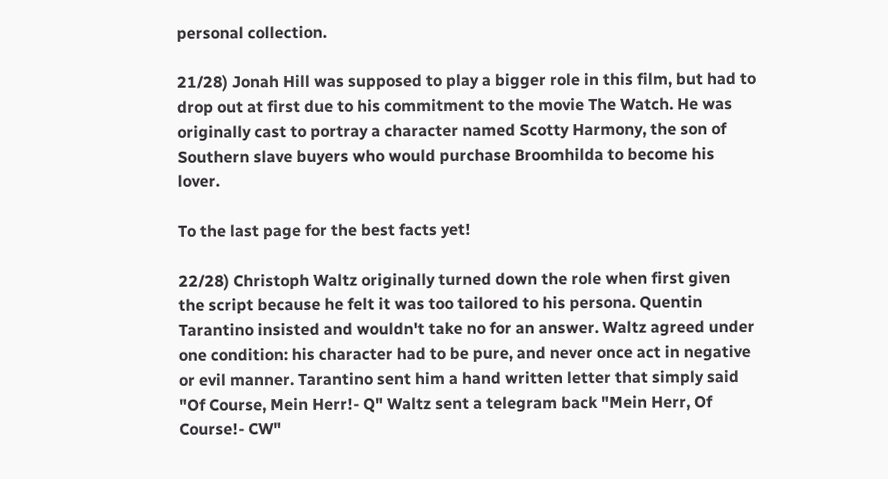personal collection.

21/28) Jonah Hill was supposed to play a bigger role in this film, but had to drop out at first due to his commitment to the movie The Watch. He was originally cast to portray a character named Scotty Harmony, the son of Southern slave buyers who would purchase Broomhilda to become his lover.

To the last page for the best facts yet!

22/28) Christoph Waltz originally turned down the role when first given the script because he felt it was too tailored to his persona. Quentin Tarantino insisted and wouldn't take no for an answer. Waltz agreed under one condition: his character had to be pure, and never once act in negative or evil manner. Tarantino sent him a hand written letter that simply said "Of Course, Mein Herr!- Q" Waltz sent a telegram back "Mein Herr, Of Course!- CW"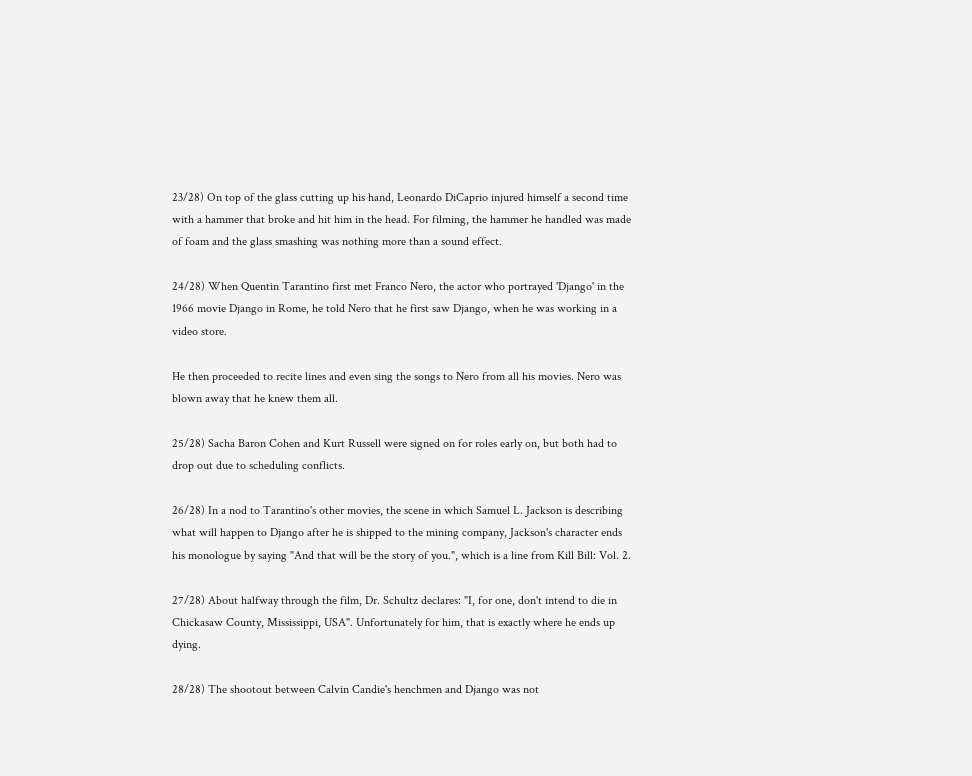23/28) On top of the glass cutting up his hand, Leonardo DiCaprio injured himself a second time with a hammer that broke and hit him in the head. For filming, the hammer he handled was made of foam and the glass smashing was nothing more than a sound effect.

24/28) When Quentin Tarantino first met Franco Nero, the actor who portrayed 'Django' in the 1966 movie Django in Rome, he told Nero that he first saw Django, when he was working in a video store.

He then proceeded to recite lines and even sing the songs to Nero from all his movies. Nero was blown away that he knew them all.

25/28) Sacha Baron Cohen and Kurt Russell were signed on for roles early on, but both had to drop out due to scheduling conflicts.

26/28) In a nod to Tarantino's other movies, the scene in which Samuel L. Jackson is describing what will happen to Django after he is shipped to the mining company, Jackson's character ends his monologue by saying "And that will be the story of you.", which is a line from Kill Bill: Vol. 2.

27/28) About halfway through the film, Dr. Schultz declares: "I, for one, don't intend to die in Chickasaw County, Mississippi, USA". Unfortunately for him, that is exactly where he ends up dying.

28/28) The shootout between Calvin Candie's henchmen and Django was not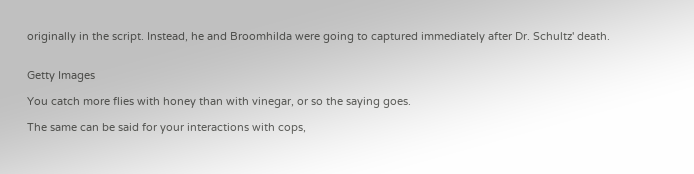originally in the script. Instead, he and Broomhilda were going to captured immediately after Dr. Schultz' death.


Getty Images

You catch more flies with honey than with vinegar, or so the saying goes.

The same can be said for your interactions with cops,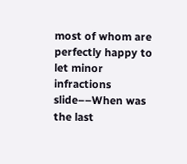most of whom are perfectly happy to let minor infractions slide––When was the last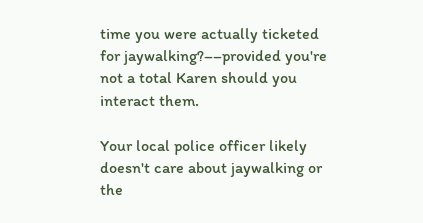time you were actually ticketed for jaywalking?––provided you're not a total Karen should you interact them.

Your local police officer likely doesn't care about jaywalking or the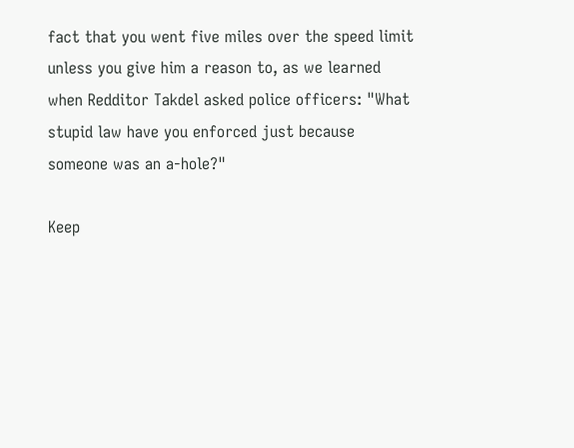fact that you went five miles over the speed limit unless you give him a reason to, as we learned when Redditor Takdel asked police officers: "What stupid law have you enforced just because someone was an a-hole?"

Keep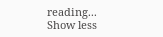reading... Show less